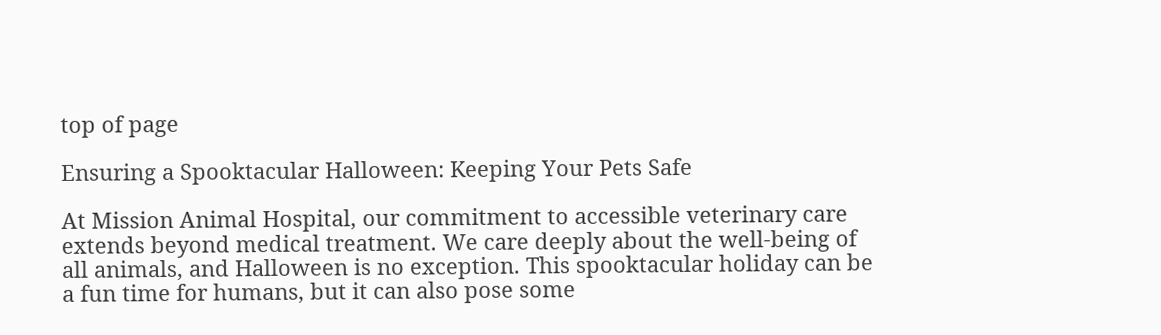top of page

Ensuring a Spooktacular Halloween: Keeping Your Pets Safe

At Mission Animal Hospital, our commitment to accessible veterinary care extends beyond medical treatment. We care deeply about the well-being of all animals, and Halloween is no exception. This spooktacular holiday can be a fun time for humans, but it can also pose some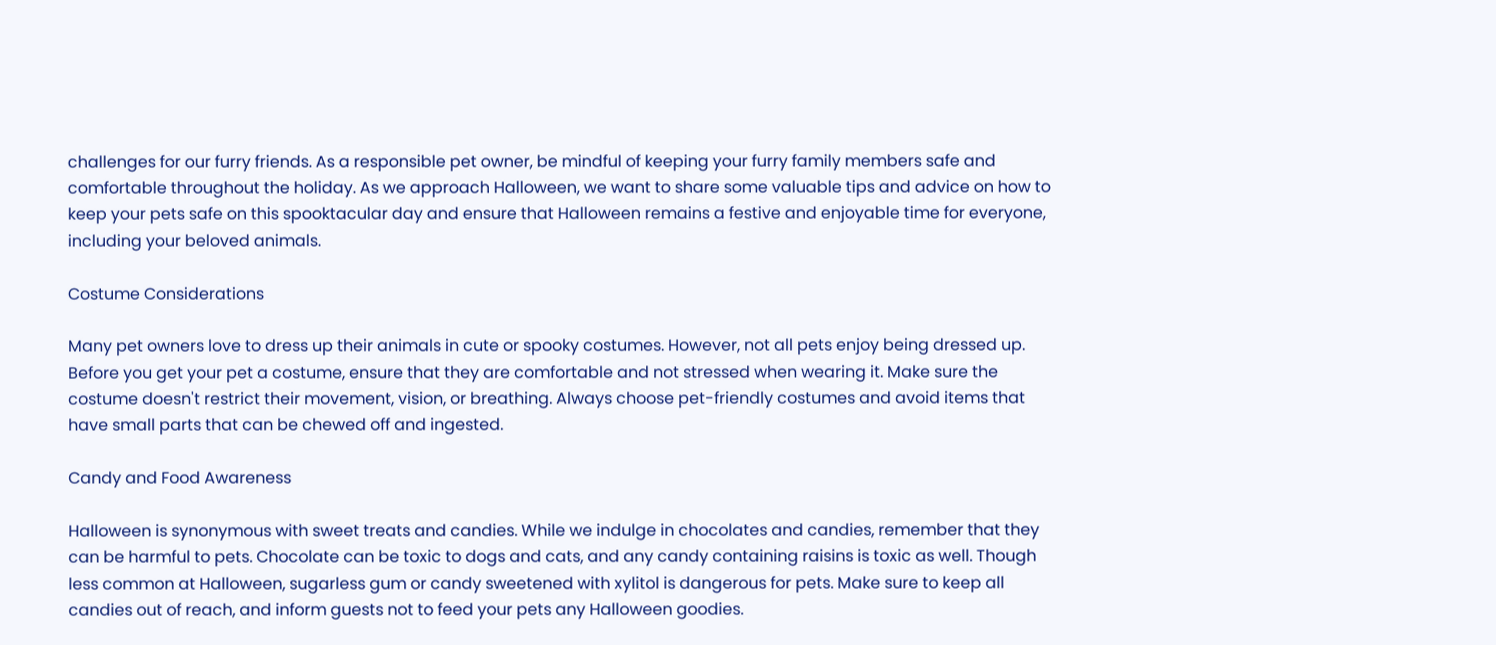challenges for our furry friends. As a responsible pet owner, be mindful of keeping your furry family members safe and comfortable throughout the holiday. As we approach Halloween, we want to share some valuable tips and advice on how to keep your pets safe on this spooktacular day and ensure that Halloween remains a festive and enjoyable time for everyone, including your beloved animals.

Costume Considerations

Many pet owners love to dress up their animals in cute or spooky costumes. However, not all pets enjoy being dressed up. Before you get your pet a costume, ensure that they are comfortable and not stressed when wearing it. Make sure the costume doesn't restrict their movement, vision, or breathing. Always choose pet-friendly costumes and avoid items that have small parts that can be chewed off and ingested.

Candy and Food Awareness

Halloween is synonymous with sweet treats and candies. While we indulge in chocolates and candies, remember that they can be harmful to pets. Chocolate can be toxic to dogs and cats, and any candy containing raisins is toxic as well. Though less common at Halloween, sugarless gum or candy sweetened with xylitol is dangerous for pets. Make sure to keep all candies out of reach, and inform guests not to feed your pets any Halloween goodies.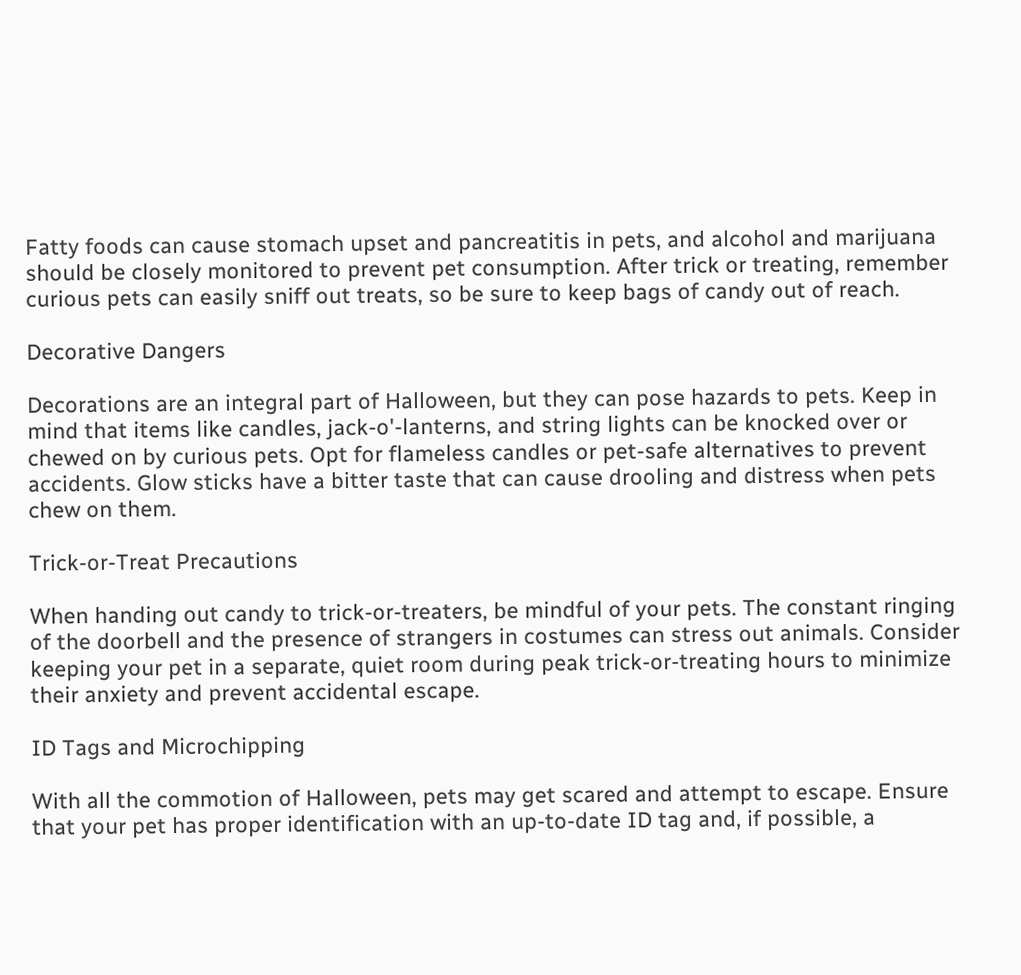Fatty foods can cause stomach upset and pancreatitis in pets, and alcohol and marijuana should be closely monitored to prevent pet consumption. After trick or treating, remember curious pets can easily sniff out treats, so be sure to keep bags of candy out of reach.

Decorative Dangers

Decorations are an integral part of Halloween, but they can pose hazards to pets. Keep in mind that items like candles, jack-o'-lanterns, and string lights can be knocked over or chewed on by curious pets. Opt for flameless candles or pet-safe alternatives to prevent accidents. Glow sticks have a bitter taste that can cause drooling and distress when pets chew on them.

Trick-or-Treat Precautions

When handing out candy to trick-or-treaters, be mindful of your pets. The constant ringing of the doorbell and the presence of strangers in costumes can stress out animals. Consider keeping your pet in a separate, quiet room during peak trick-or-treating hours to minimize their anxiety and prevent accidental escape.

ID Tags and Microchipping

With all the commotion of Halloween, pets may get scared and attempt to escape. Ensure that your pet has proper identification with an up-to-date ID tag and, if possible, a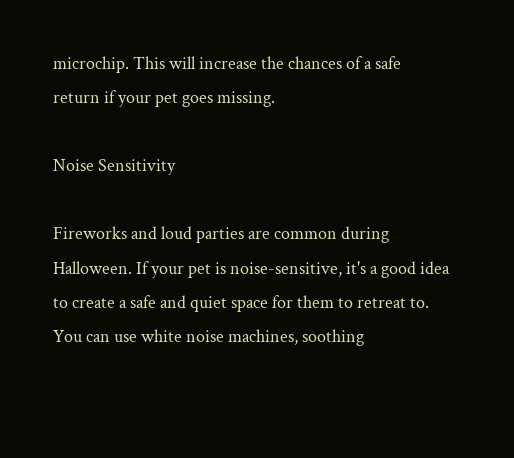microchip. This will increase the chances of a safe return if your pet goes missing.

Noise Sensitivity

Fireworks and loud parties are common during Halloween. If your pet is noise-sensitive, it's a good idea to create a safe and quiet space for them to retreat to. You can use white noise machines, soothing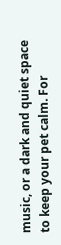music, or a dark and quiet space to keep your pet calm. For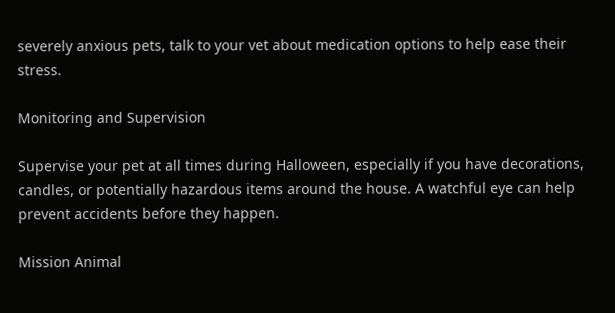severely anxious pets, talk to your vet about medication options to help ease their stress.

Monitoring and Supervision

Supervise your pet at all times during Halloween, especially if you have decorations, candles, or potentially hazardous items around the house. A watchful eye can help prevent accidents before they happen.

Mission Animal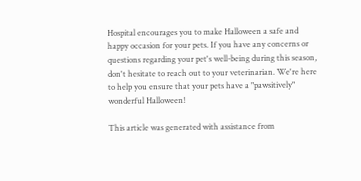Hospital encourages you to make Halloween a safe and happy occasion for your pets. If you have any concerns or questions regarding your pet's well-being during this season, don't hesitate to reach out to your veterinarian. We're here to help you ensure that your pets have a "pawsitively" wonderful Halloween!

This article was generated with assistance from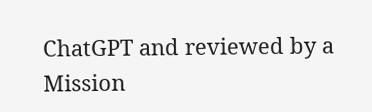ChatGPT and reviewed by a Mission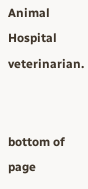Animal Hospital veterinarian.


bottom of page